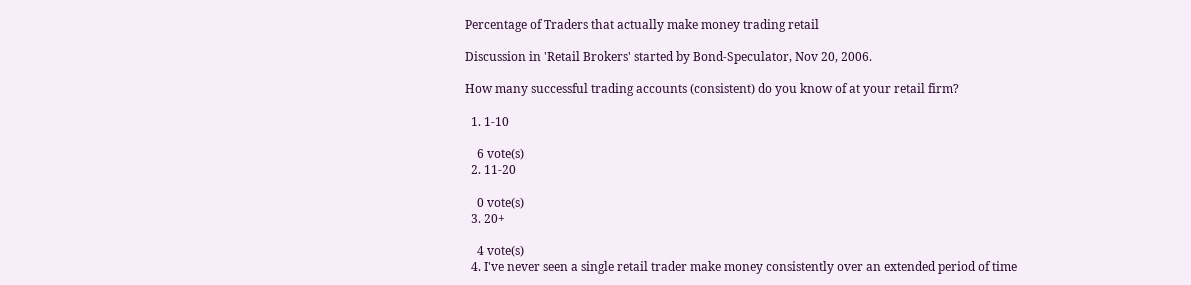Percentage of Traders that actually make money trading retail

Discussion in 'Retail Brokers' started by Bond-Speculator, Nov 20, 2006.

How many successful trading accounts (consistent) do you know of at your retail firm?

  1. 1-10

    6 vote(s)
  2. 11-20

    0 vote(s)
  3. 20+

    4 vote(s)
  4. I've never seen a single retail trader make money consistently over an extended period of time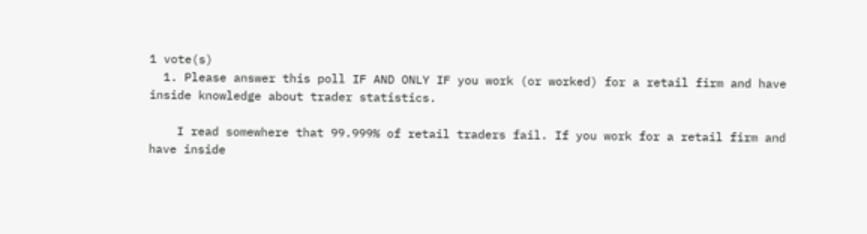1 vote(s)
  1. Please answer this poll IF AND ONLY IF you work (or worked) for a retail firm and have inside knowledge about trader statistics.

    I read somewhere that 99.999% of retail traders fail. If you work for a retail firm and have inside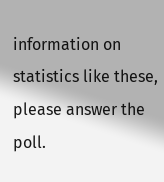information on statistics like these, please answer the poll.